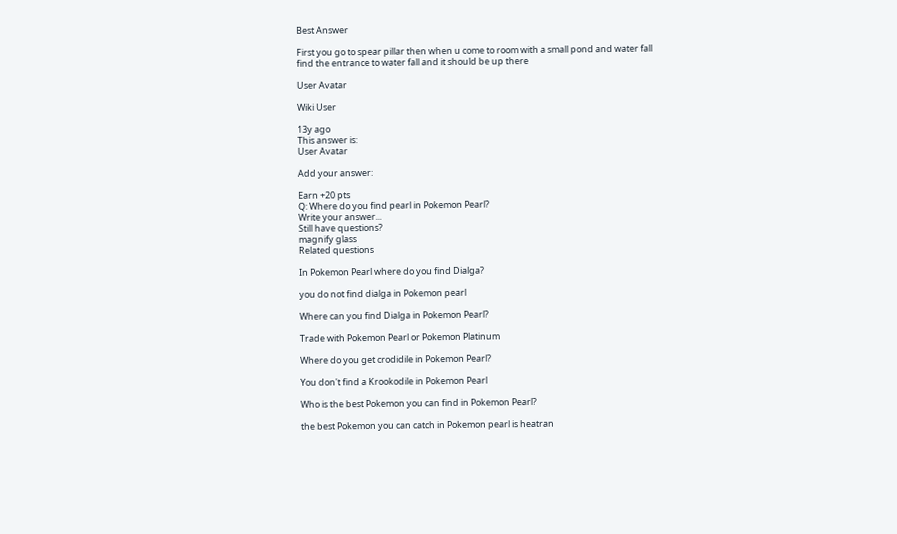Best Answer

First you go to spear pillar then when u come to room with a small pond and water fall find the entrance to water fall and it should be up there

User Avatar

Wiki User

13y ago
This answer is:
User Avatar

Add your answer:

Earn +20 pts
Q: Where do you find pearl in Pokemon Pearl?
Write your answer...
Still have questions?
magnify glass
Related questions

In Pokemon Pearl where do you find Dialga?

you do not find dialga in Pokemon pearl

Where can you find Dialga in Pokemon Pearl?

Trade with Pokemon Pearl or Pokemon Platinum

Where do you get crodidile in Pokemon Pearl?

You don't find a Krookodile in Pokemon Pearl

Who is the best Pokemon you can find in Pokemon Pearl?

the best Pokemon you can catch in Pokemon pearl is heatran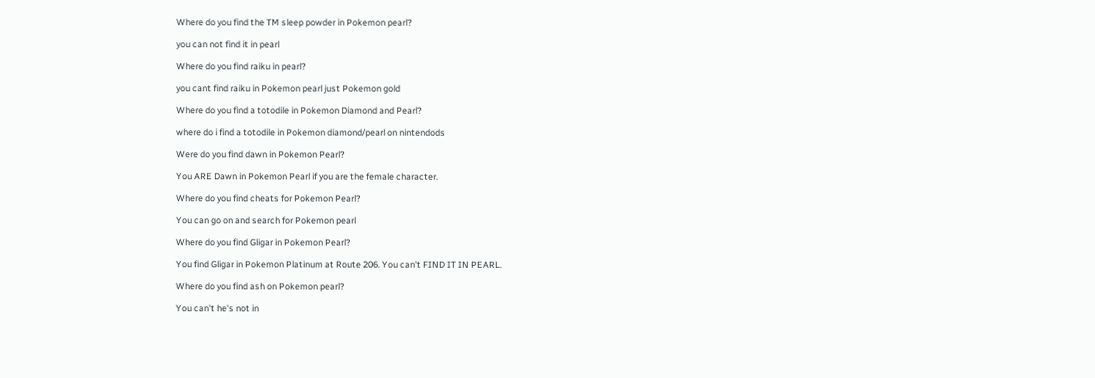Where do you find the TM sleep powder in Pokemon pearl?

you can not find it in pearl

Where do you find raiku in pearl?

you cant find raiku in Pokemon pearl just Pokemon gold

Where do you find a totodile in Pokemon Diamond and Pearl?

where do i find a totodile in Pokemon diamond/pearl on nintendods

Were do you find dawn in Pokemon Pearl?

You ARE Dawn in Pokemon Pearl if you are the female character.

Where do you find cheats for Pokemon Pearl?

You can go on and search for Pokemon pearl

Where do you find Gligar in Pokemon Pearl?

You find Gligar in Pokemon Platinum at Route 206. You can't FIND IT IN PEARL.

Where do you find ash on Pokemon pearl?

You can't he's not in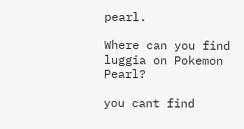pearl.

Where can you find luggia on Pokemon Pearl?

you cant find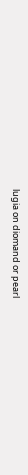lugia on diomand or pearl